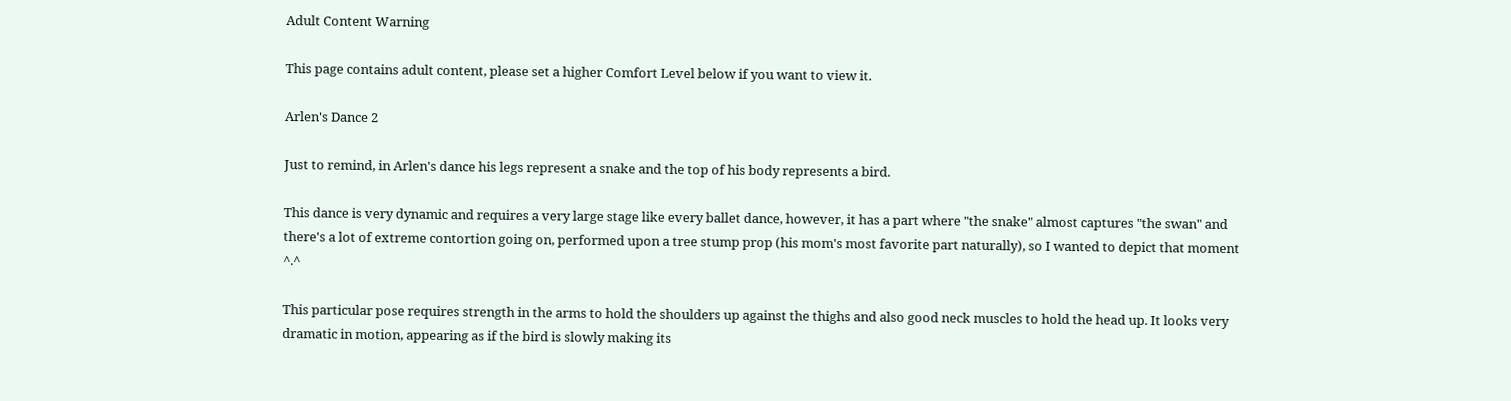Adult Content Warning

This page contains adult content, please set a higher Comfort Level below if you want to view it.

Arlen's Dance 2

Just to remind, in Arlen's dance his legs represent a snake and the top of his body represents a bird.

This dance is very dynamic and requires a very large stage like every ballet dance, however, it has a part where "the snake" almost captures "the swan" and there's a lot of extreme contortion going on, performed upon a tree stump prop (his mom's most favorite part naturally), so I wanted to depict that moment ^.^

This particular pose requires strength in the arms to hold the shoulders up against the thighs and also good neck muscles to hold the head up. It looks very dramatic in motion, appearing as if the bird is slowly making its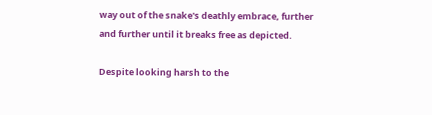way out of the snake's deathly embrace, further and further until it breaks free as depicted.

Despite looking harsh to the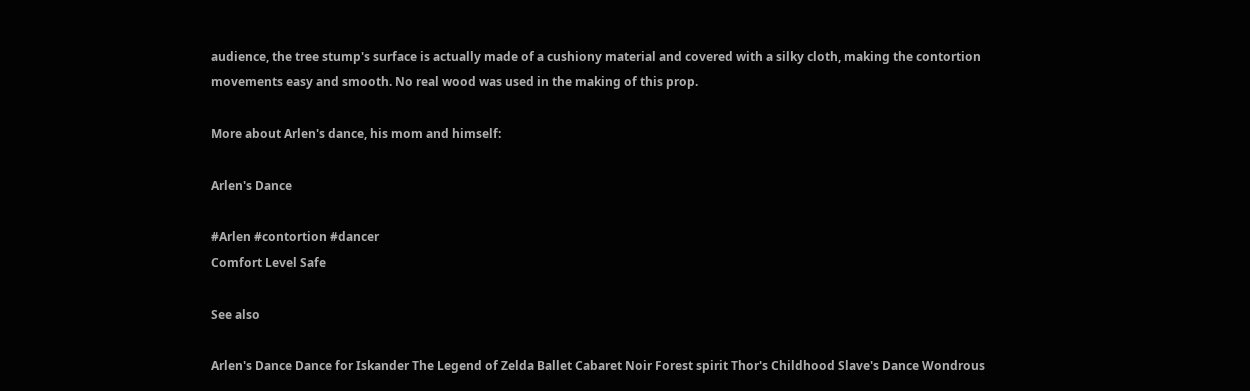audience, the tree stump's surface is actually made of a cushiony material and covered with a silky cloth, making the contortion movements easy and smooth. No real wood was used in the making of this prop.

More about Arlen's dance, his mom and himself:

Arlen's Dance

#Arlen #contortion #dancer
Comfort Level Safe

See also

Arlen's Dance Dance for Iskander The Legend of Zelda Ballet Cabaret Noir Forest spirit Thor's Childhood Slave's Dance Wondrous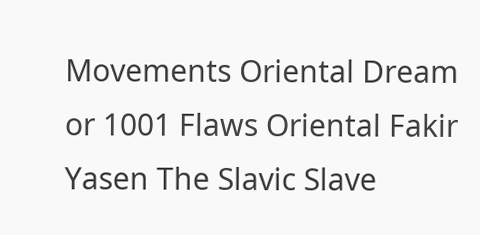Movements Oriental Dream or 1001 Flaws Oriental Fakir Yasen The Slavic Slave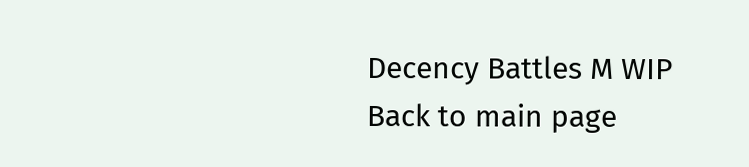Decency Battles M WIP
Back to main page